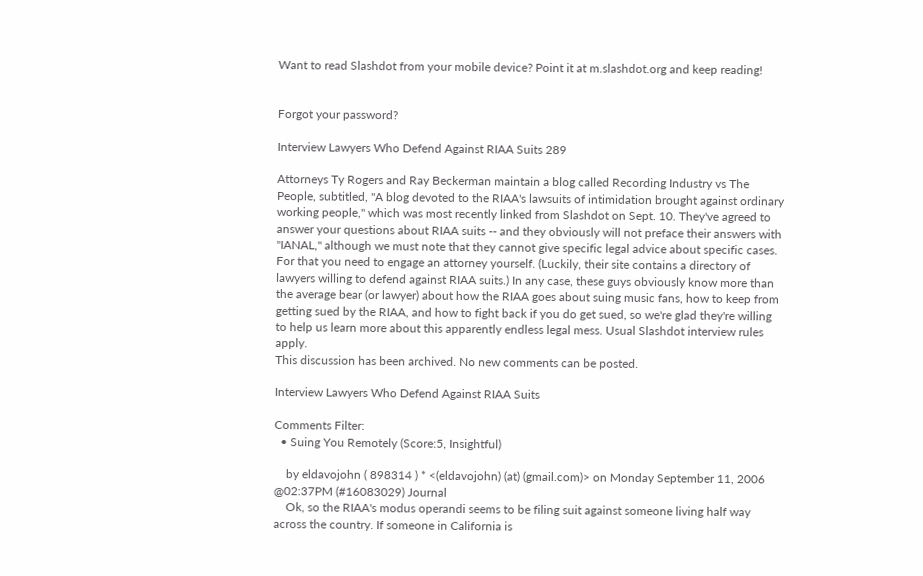Want to read Slashdot from your mobile device? Point it at m.slashdot.org and keep reading!


Forgot your password?

Interview Lawyers Who Defend Against RIAA Suits 289

Attorneys Ty Rogers and Ray Beckerman maintain a blog called Recording Industry vs The People, subtitled, "A blog devoted to the RIAA's lawsuits of intimidation brought against ordinary working people," which was most recently linked from Slashdot on Sept. 10. They've agreed to answer your questions about RIAA suits -- and they obviously will not preface their answers with "IANAL," although we must note that they cannot give specific legal advice about specific cases. For that you need to engage an attorney yourself. (Luckily, their site contains a directory of lawyers willing to defend against RIAA suits.) In any case, these guys obviously know more than the average bear (or lawyer) about how the RIAA goes about suing music fans, how to keep from getting sued by the RIAA, and how to fight back if you do get sued, so we're glad they're willing to help us learn more about this apparently endless legal mess. Usual Slashdot interview rules apply.
This discussion has been archived. No new comments can be posted.

Interview Lawyers Who Defend Against RIAA Suits

Comments Filter:
  • Suing You Remotely (Score:5, Insightful)

    by eldavojohn ( 898314 ) * <(eldavojohn) (at) (gmail.com)> on Monday September 11, 2006 @02:37PM (#16083029) Journal
    Ok, so the RIAA's modus operandi seems to be filing suit against someone living half way across the country. If someone in California is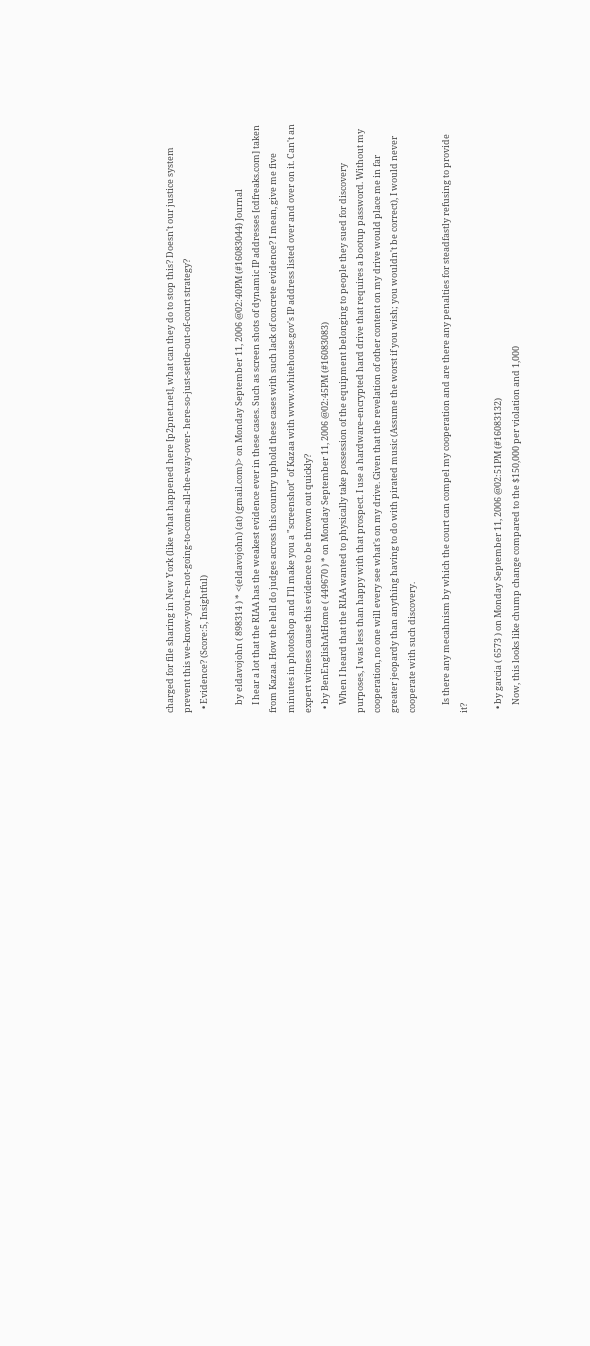charged for file sharing in New York (like what happened here [p2pnet.net], what can they do to stop this? Doesn't our justice system prevent this we-know-you're-not-going-to-come-all-the-way-over- here-so-just-settle-out-of-court strategy?
  • Evidence? (Score:5, Insightful)

    by eldavojohn ( 898314 ) * <(eldavojohn) (at) (gmail.com)> on Monday September 11, 2006 @02:40PM (#16083044) Journal
    I hear a lot that the RIAA has the weakest evidence ever in these cases. Such as screen shots of dynamic IP addresses [cdfreaks.com] taken from Kazaa. How the hell do judges across this country uphold these cases with such lack of concrete evidence? I mean, give me five minutes in photoshop and I'll make you a "screenshot" of Kazaa with www.whitehouse.gov's IP address listed over and over on it. Can't an expert witness cause this evidence to be thrown out quickly?
  • by BenEnglishAtHome ( 449670 ) * on Monday September 11, 2006 @02:45PM (#16083083)
    When I heard that the RIAA wanted to physically take possession of the equipment belonging to people they sued for discovery purposes, I was less than happy with that prospect. I use a hardware-encrypted hard drive that requires a bootup password. Without my cooperation, no one will every see what's on my drive. Given that the revelation of other content on my drive would place me in far greater jeopardy than anything having to do with pirated music (Assume the worst if you wish; you wouldn't be correct), I would never cooperate with such discovery.

    Is there any mecahnism by which the court can compel my cooperation and are there any penalties for steadfastly refusing to provide it?

  • by garcia ( 6573 ) on Monday September 11, 2006 @02:51PM (#16083132)
    Now, this looks like chump change compared to the $150,000 per violation and 1,000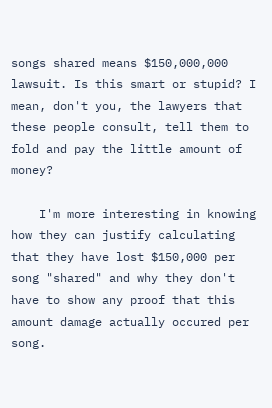songs shared means $150,000,000 lawsuit. Is this smart or stupid? I mean, don't you, the lawyers that these people consult, tell them to fold and pay the little amount of money?

    I'm more interesting in knowing how they can justify calculating that they have lost $150,000 per song "shared" and why they don't have to show any proof that this amount damage actually occured per song.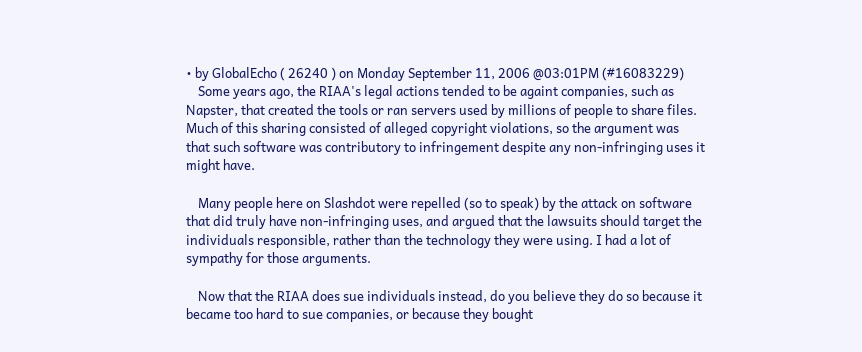• by GlobalEcho ( 26240 ) on Monday September 11, 2006 @03:01PM (#16083229)
    Some years ago, the RIAA's legal actions tended to be againt companies, such as Napster, that created the tools or ran servers used by millions of people to share files. Much of this sharing consisted of alleged copyright violations, so the argument was that such software was contributory to infringement despite any non-infringing uses it might have.

    Many people here on Slashdot were repelled (so to speak) by the attack on software that did truly have non-infringing uses, and argued that the lawsuits should target the individuals responsible, rather than the technology they were using. I had a lot of sympathy for those arguments.

    Now that the RIAA does sue individuals instead, do you believe they do so because it became too hard to sue companies, or because they bought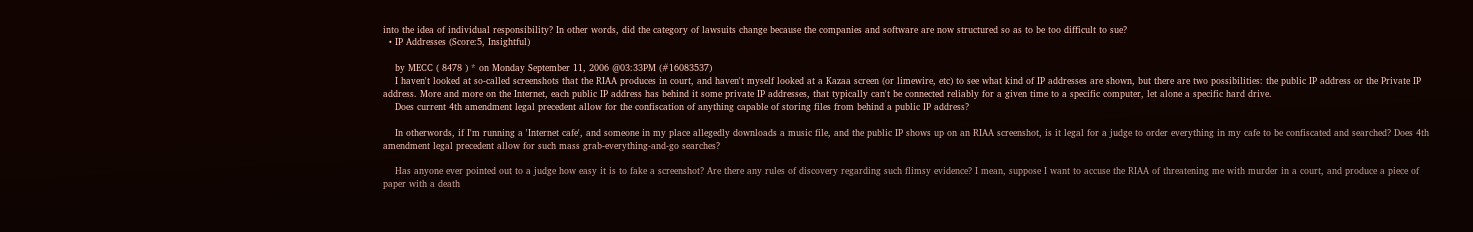into the idea of individual responsibility? In other words, did the category of lawsuits change because the companies and software are now structured so as to be too difficult to sue?
  • IP Addresses (Score:5, Insightful)

    by MECC ( 8478 ) * on Monday September 11, 2006 @03:33PM (#16083537)
    I haven't looked at so-called screenshots that the RIAA produces in court, and haven't myself looked at a Kazaa screen (or limewire, etc) to see what kind of IP addresses are shown, but there are two possibilities: the public IP address or the Private IP address. More and more on the Internet, each public IP address has behind it some private IP addresses, that typically can't be connected reliably for a given time to a specific computer, let alone a specific hard drive.
    Does current 4th amendment legal precedent allow for the confiscation of anything capable of storing files from behind a public IP address?

    In otherwords, if I'm running a 'Internet cafe', and someone in my place allegedly downloads a music file, and the public IP shows up on an RIAA screenshot, is it legal for a judge to order everything in my cafe to be confiscated and searched? Does 4th amendment legal precedent allow for such mass grab-everything-and-go searches?

    Has anyone ever pointed out to a judge how easy it is to fake a screenshot? Are there any rules of discovery regarding such flimsy evidence? I mean, suppose I want to accuse the RIAA of threatening me with murder in a court, and produce a piece of paper with a death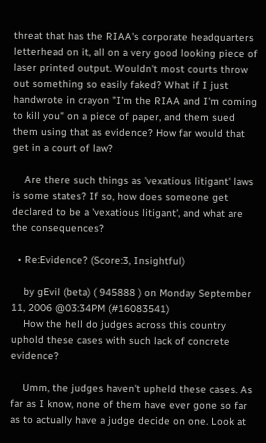threat that has the RIAA's corporate headquarters letterhead on it, all on a very good looking piece of laser printed output. Wouldn't most courts throw out something so easily faked? What if I just handwrote in crayon "I'm the RIAA and I'm coming to kill you" on a piece of paper, and them sued them using that as evidence? How far would that get in a court of law?

    Are there such things as 'vexatious litigant' laws is some states? If so, how does someone get declared to be a 'vexatious litigant', and what are the consequences?

  • Re:Evidence? (Score:3, Insightful)

    by gEvil (beta) ( 945888 ) on Monday September 11, 2006 @03:34PM (#16083541)
    How the hell do judges across this country uphold these cases with such lack of concrete evidence?

    Umm, the judges haven't upheld these cases. As far as I know, none of them have ever gone so far as to actually have a judge decide on one. Look at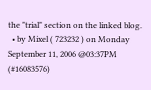the "trial" section on the linked blog.
  • by Mixel ( 723232 ) on Monday September 11, 2006 @03:37PM (#16083576)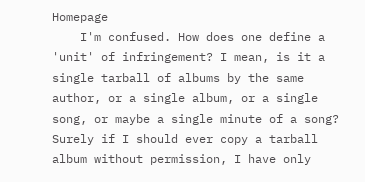Homepage
    I'm confused. How does one define a 'unit' of infringement? I mean, is it a single tarball of albums by the same author, or a single album, or a single song, or maybe a single minute of a song? Surely if I should ever copy a tarball album without permission, I have only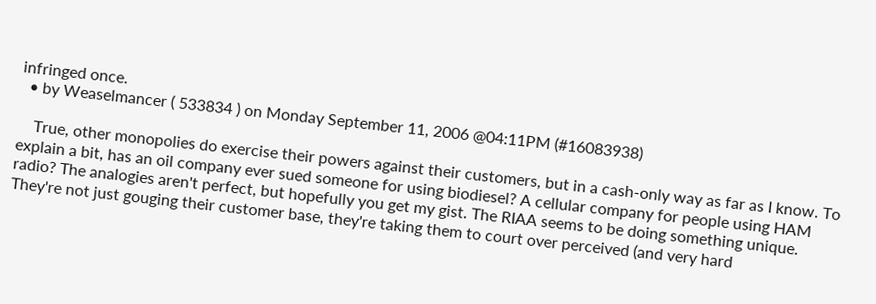infringed once.
  • by Weaselmancer ( 533834 ) on Monday September 11, 2006 @04:11PM (#16083938)

    True, other monopolies do exercise their powers against their customers, but in a cash-only way as far as I know. To explain a bit, has an oil company ever sued someone for using biodiesel? A cellular company for people using HAM radio? The analogies aren't perfect, but hopefully you get my gist. The RIAA seems to be doing something unique. They're not just gouging their customer base, they're taking them to court over perceived (and very hard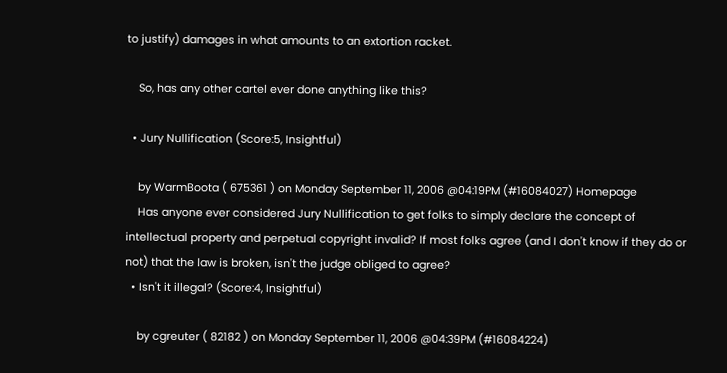to justify) damages in what amounts to an extortion racket.

    So, has any other cartel ever done anything like this?

  • Jury Nullification (Score:5, Insightful)

    by WarmBoota ( 675361 ) on Monday September 11, 2006 @04:19PM (#16084027) Homepage
    Has anyone ever considered Jury Nullification to get folks to simply declare the concept of intellectual property and perpetual copyright invalid? If most folks agree (and I don't know if they do or not) that the law is broken, isn't the judge obliged to agree?
  • Isn't it illegal? (Score:4, Insightful)

    by cgreuter ( 82182 ) on Monday September 11, 2006 @04:39PM (#16084224)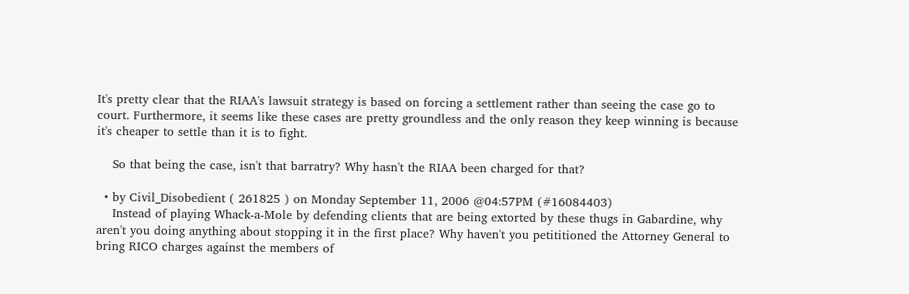It's pretty clear that the RIAA's lawsuit strategy is based on forcing a settlement rather than seeing the case go to court. Furthermore, it seems like these cases are pretty groundless and the only reason they keep winning is because it's cheaper to settle than it is to fight.

    So that being the case, isn't that barratry? Why hasn't the RIAA been charged for that?

  • by Civil_Disobedient ( 261825 ) on Monday September 11, 2006 @04:57PM (#16084403)
    Instead of playing Whack-a-Mole by defending clients that are being extorted by these thugs in Gabardine, why aren't you doing anything about stopping it in the first place? Why haven't you petititioned the Attorney General to bring RICO charges against the members of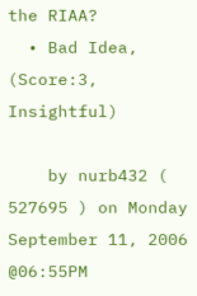the RIAA?
  • Bad Idea, (Score:3, Insightful)

    by nurb432 ( 527695 ) on Monday September 11, 2006 @06:55PM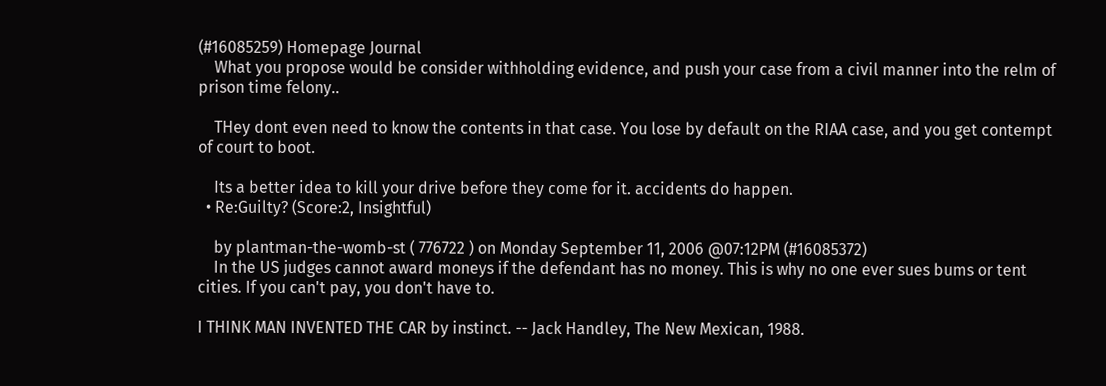(#16085259) Homepage Journal
    What you propose would be consider withholding evidence, and push your case from a civil manner into the relm of prison time felony..

    THey dont even need to know the contents in that case. You lose by default on the RIAA case, and you get contempt of court to boot.

    Its a better idea to kill your drive before they come for it. accidents do happen.
  • Re:Guilty? (Score:2, Insightful)

    by plantman-the-womb-st ( 776722 ) on Monday September 11, 2006 @07:12PM (#16085372)
    In the US judges cannot award moneys if the defendant has no money. This is why no one ever sues bums or tent cities. If you can't pay, you don't have to.

I THINK MAN INVENTED THE CAR by instinct. -- Jack Handley, The New Mexican, 1988.